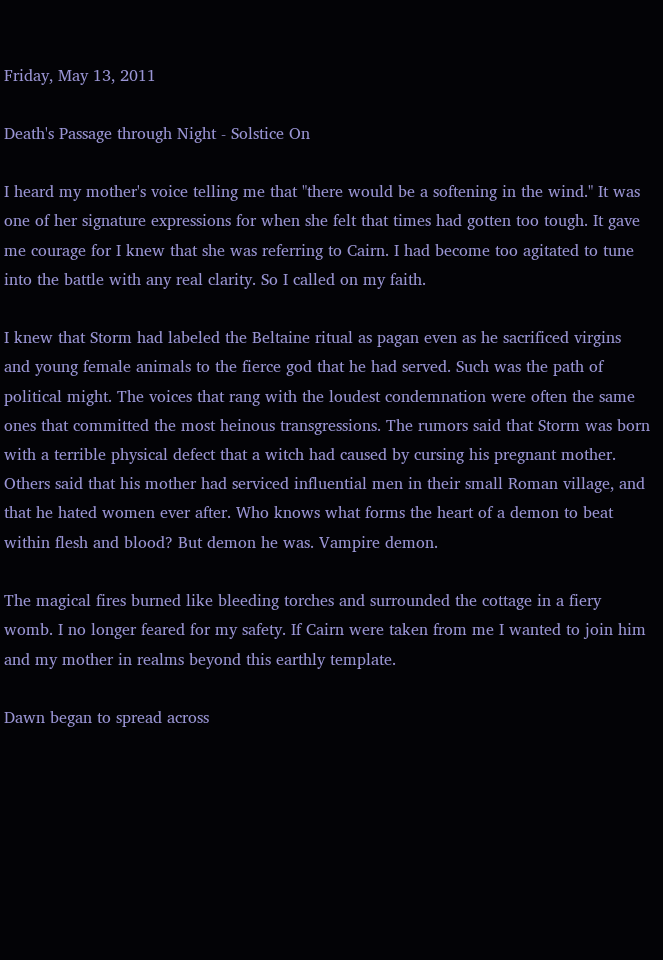Friday, May 13, 2011

Death's Passage through Night - Solstice On

I heard my mother's voice telling me that "there would be a softening in the wind." It was one of her signature expressions for when she felt that times had gotten too tough. It gave me courage for I knew that she was referring to Cairn. I had become too agitated to tune into the battle with any real clarity. So I called on my faith.

I knew that Storm had labeled the Beltaine ritual as pagan even as he sacrificed virgins and young female animals to the fierce god that he had served. Such was the path of political might. The voices that rang with the loudest condemnation were often the same ones that committed the most heinous transgressions. The rumors said that Storm was born with a terrible physical defect that a witch had caused by cursing his pregnant mother. Others said that his mother had serviced influential men in their small Roman village, and that he hated women ever after. Who knows what forms the heart of a demon to beat within flesh and blood? But demon he was. Vampire demon.

The magical fires burned like bleeding torches and surrounded the cottage in a fiery womb. I no longer feared for my safety. If Cairn were taken from me I wanted to join him and my mother in realms beyond this earthly template.

Dawn began to spread across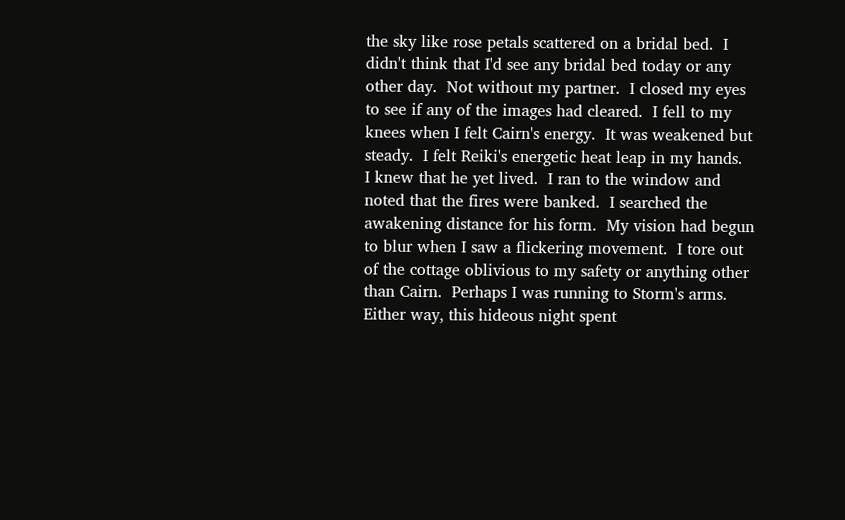the sky like rose petals scattered on a bridal bed.  I didn't think that I'd see any bridal bed today or any other day.  Not without my partner.  I closed my eyes to see if any of the images had cleared.  I fell to my knees when I felt Cairn's energy.  It was weakened but steady.  I felt Reiki's energetic heat leap in my hands.  I knew that he yet lived.  I ran to the window and noted that the fires were banked.  I searched the awakening distance for his form.  My vision had begun to blur when I saw a flickering movement.  I tore out of the cottage oblivious to my safety or anything other than Cairn.  Perhaps I was running to Storm's arms.  Either way, this hideous night spent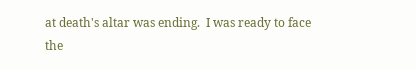at death's altar was ending.  I was ready to face the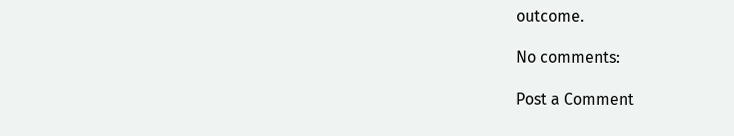outcome.

No comments:

Post a Comment